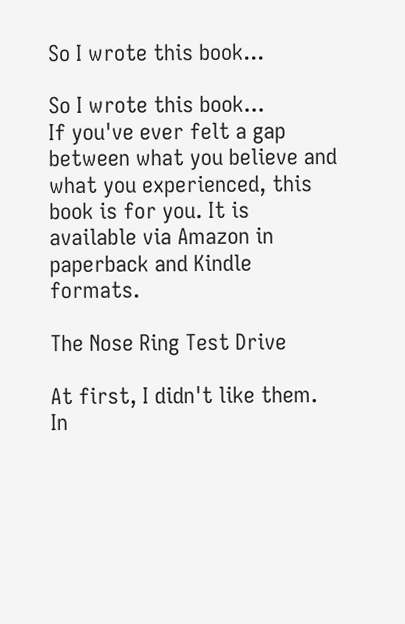So I wrote this book...

So I wrote this book...
If you've ever felt a gap between what you believe and what you experienced, this book is for you. It is available via Amazon in paperback and Kindle formats.

The Nose Ring Test Drive

At first, I didn't like them. In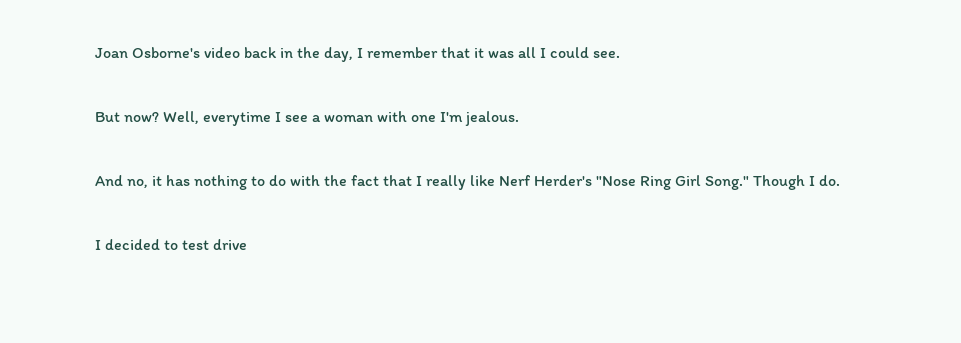Joan Osborne's video back in the day, I remember that it was all I could see.

But now? Well, everytime I see a woman with one I'm jealous.

And no, it has nothing to do with the fact that I really like Nerf Herder's "Nose Ring Girl Song." Though I do.

I decided to test drive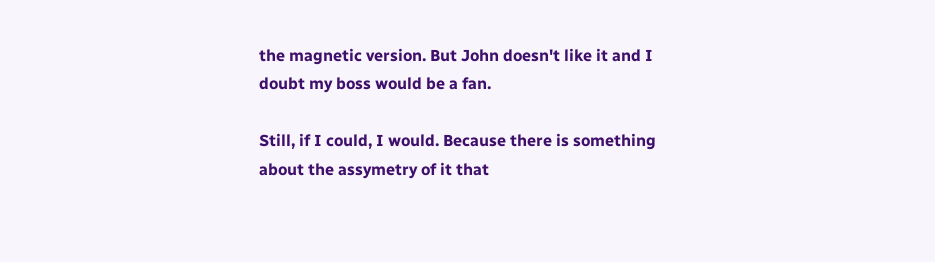the magnetic version. But John doesn't like it and I doubt my boss would be a fan.

Still, if I could, I would. Because there is something about the assymetry of it that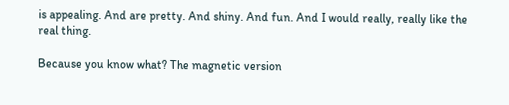is appealing. And are pretty. And shiny. And fun. And I would really, really like the real thing.

Because you know what? The magnetic version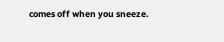comes off when you sneeze.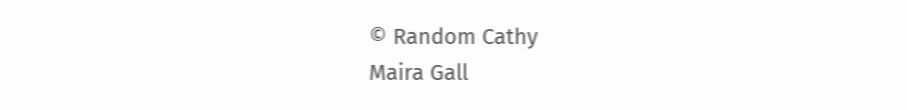© Random Cathy
Maira Gall